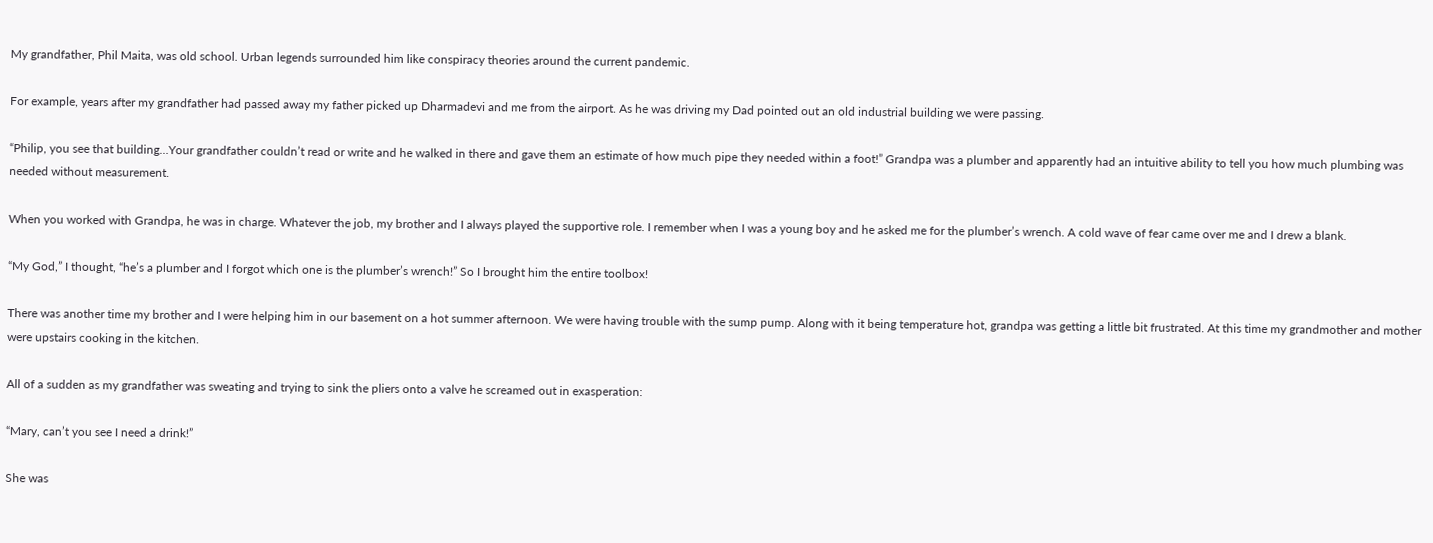My grandfather, Phil Maita, was old school. Urban legends surrounded him like conspiracy theories around the current pandemic.

For example, years after my grandfather had passed away my father picked up Dharmadevi and me from the airport. As he was driving my Dad pointed out an old industrial building we were passing.

“Philip, you see that building…Your grandfather couldn’t read or write and he walked in there and gave them an estimate of how much pipe they needed within a foot!” Grandpa was a plumber and apparently had an intuitive ability to tell you how much plumbing was needed without measurement.

When you worked with Grandpa, he was in charge. Whatever the job, my brother and I always played the supportive role. I remember when I was a young boy and he asked me for the plumber’s wrench. A cold wave of fear came over me and I drew a blank.

“My God,” I thought, “he’s a plumber and I forgot which one is the plumber’s wrench!” So I brought him the entire toolbox!

There was another time my brother and I were helping him in our basement on a hot summer afternoon. We were having trouble with the sump pump. Along with it being temperature hot, grandpa was getting a little bit frustrated. At this time my grandmother and mother were upstairs cooking in the kitchen.

All of a sudden as my grandfather was sweating and trying to sink the pliers onto a valve he screamed out in exasperation:

“Mary, can’t you see I need a drink!”

She was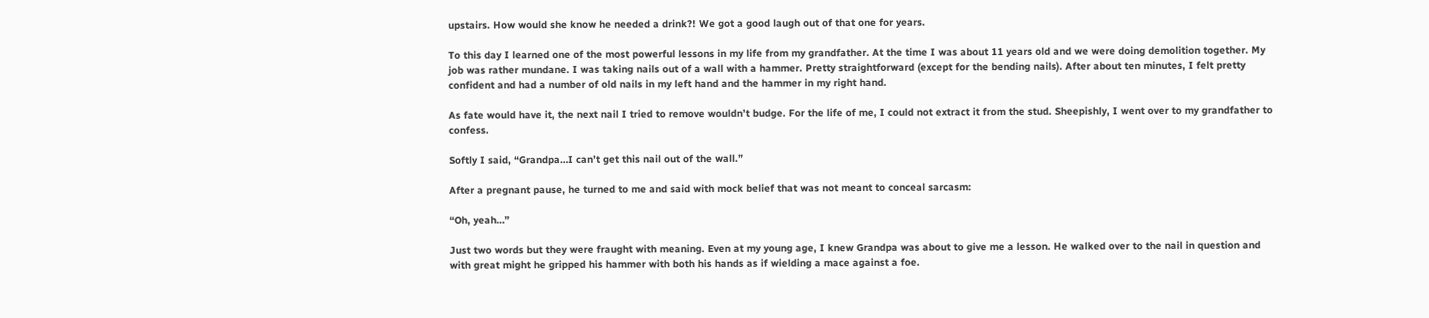upstairs. How would she know he needed a drink?! We got a good laugh out of that one for years.

To this day I learned one of the most powerful lessons in my life from my grandfather. At the time I was about 11 years old and we were doing demolition together. My job was rather mundane. I was taking nails out of a wall with a hammer. Pretty straightforward (except for the bending nails). After about ten minutes, I felt pretty confident and had a number of old nails in my left hand and the hammer in my right hand.

As fate would have it, the next nail I tried to remove wouldn’t budge. For the life of me, I could not extract it from the stud. Sheepishly, I went over to my grandfather to confess.

Softly I said, “Grandpa…I can’t get this nail out of the wall.”

After a pregnant pause, he turned to me and said with mock belief that was not meant to conceal sarcasm:

“Oh, yeah…”

Just two words but they were fraught with meaning. Even at my young age, I knew Grandpa was about to give me a lesson. He walked over to the nail in question and with great might he gripped his hammer with both his hands as if wielding a mace against a foe.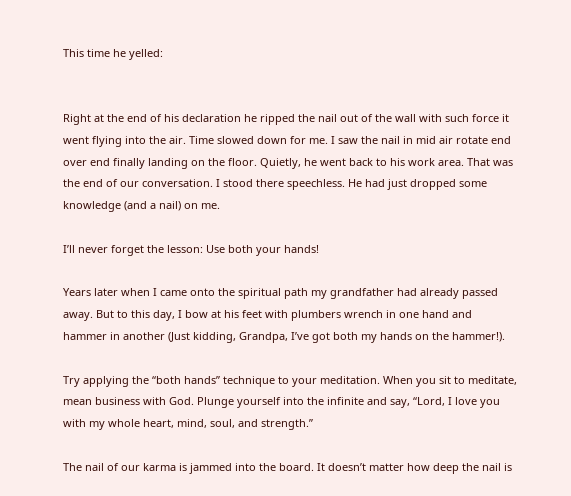This time he yelled:


Right at the end of his declaration he ripped the nail out of the wall with such force it went flying into the air. Time slowed down for me. I saw the nail in mid air rotate end over end finally landing on the floor. Quietly, he went back to his work area. That was the end of our conversation. I stood there speechless. He had just dropped some knowledge (and a nail) on me.

I’ll never forget the lesson: Use both your hands!

Years later when I came onto the spiritual path my grandfather had already passed away. But to this day, I bow at his feet with plumbers wrench in one hand and hammer in another (Just kidding, Grandpa, I’ve got both my hands on the hammer!).

Try applying the “both hands” technique to your meditation. When you sit to meditate, mean business with God. Plunge yourself into the infinite and say, “Lord, I love you with my whole heart, mind, soul, and strength.”

The nail of our karma is jammed into the board. It doesn’t matter how deep the nail is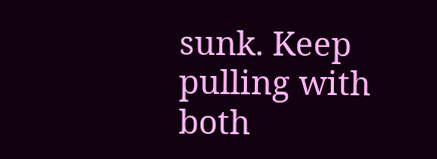sunk. Keep pulling with both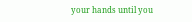your hands until you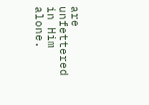are unfettered in Him alone.